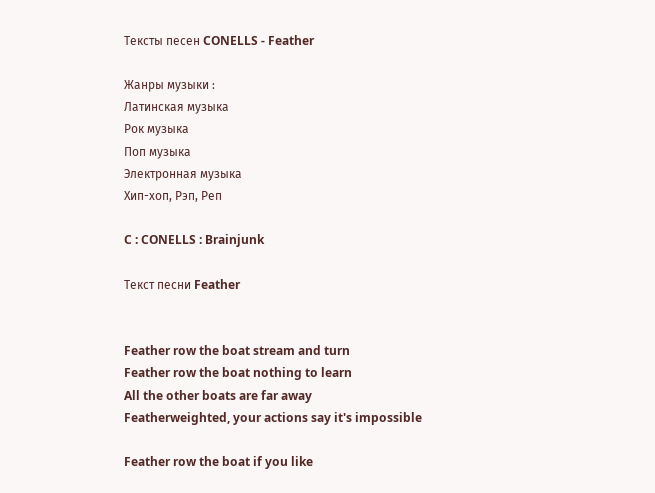Тексты песен CONELLS - Feather

Жанры музыки :
Латинская музыка
Рок музыка
Поп музыка
Электронная музыка
Хип-хоп, Рэп, Реп

C : CONELLS : Brainjunk

Текст песни Feather


Feather row the boat stream and turn
Feather row the boat nothing to learn
All the other boats are far away
Featherweighted, your actions say it's impossible

Feather row the boat if you like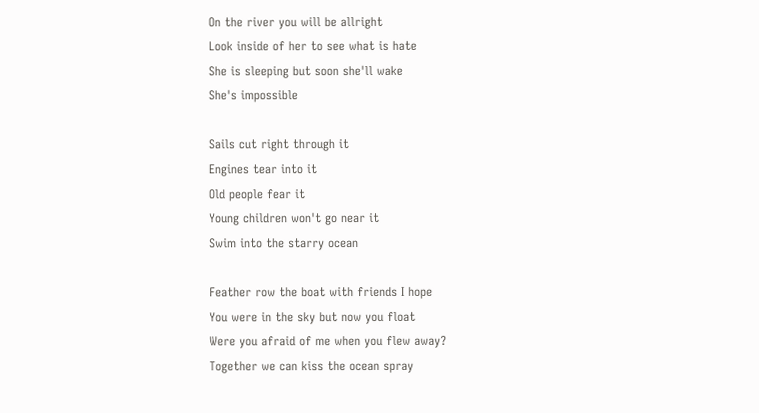On the river you will be allright
Look inside of her to see what is hate
She is sleeping but soon she'll wake
She's impossible

Sails cut right through it
Engines tear into it
Old people fear it
Young children won't go near it
Swim into the starry ocean

Feather row the boat with friends I hope
You were in the sky but now you float
Were you afraid of me when you flew away?
Together we can kiss the ocean spray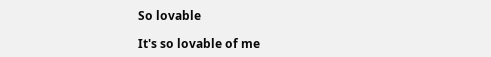So lovable

It's so lovable of me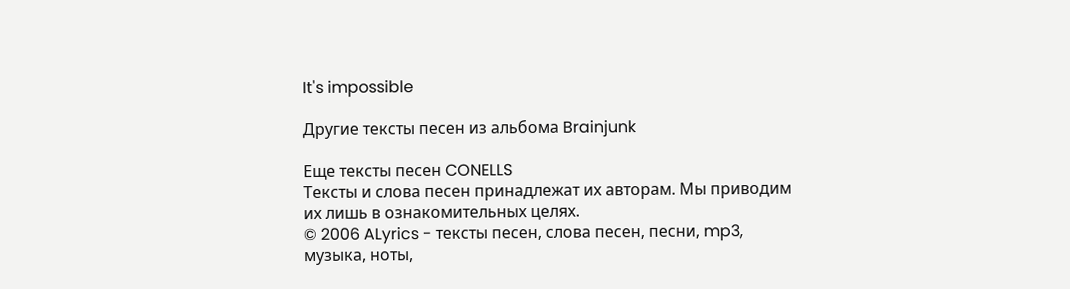It's impossible

Другие тексты песен из альбома Brainjunk

Еще тексты песен CONELLS
Тексты и слова песен принадлежат их авторам. Мы приводим их лишь в ознакомительных целях.
© 2006 ALyrics - тексты песен, слова песен, песни, mp3, музыка, ноты,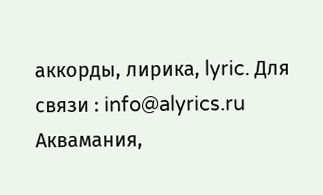аккорды, лирика, lyric. Для связи : info@alyrics.ru Аквамания,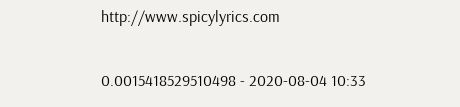http://www.spicylyrics.com

0.0015418529510498 - 2020-08-04 10:33